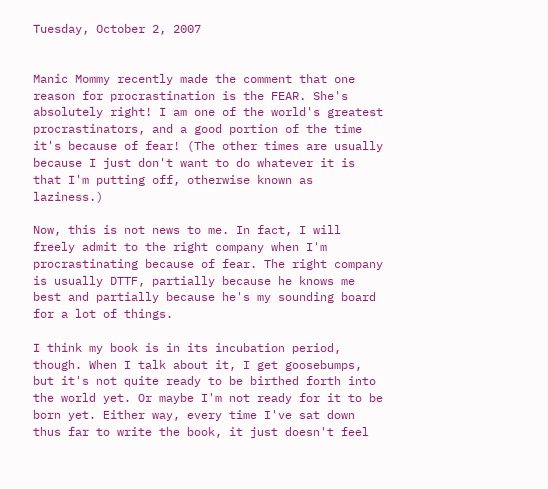Tuesday, October 2, 2007


Manic Mommy recently made the comment that one reason for procrastination is the FEAR. She's absolutely right! I am one of the world's greatest procrastinators, and a good portion of the time it's because of fear! (The other times are usually because I just don't want to do whatever it is that I'm putting off, otherwise known as laziness.)

Now, this is not news to me. In fact, I will freely admit to the right company when I'm procrastinating because of fear. The right company is usually DTTF, partially because he knows me best and partially because he's my sounding board for a lot of things.

I think my book is in its incubation period, though. When I talk about it, I get goosebumps, but it's not quite ready to be birthed forth into the world yet. Or maybe I'm not ready for it to be born yet. Either way, every time I've sat down thus far to write the book, it just doesn't feel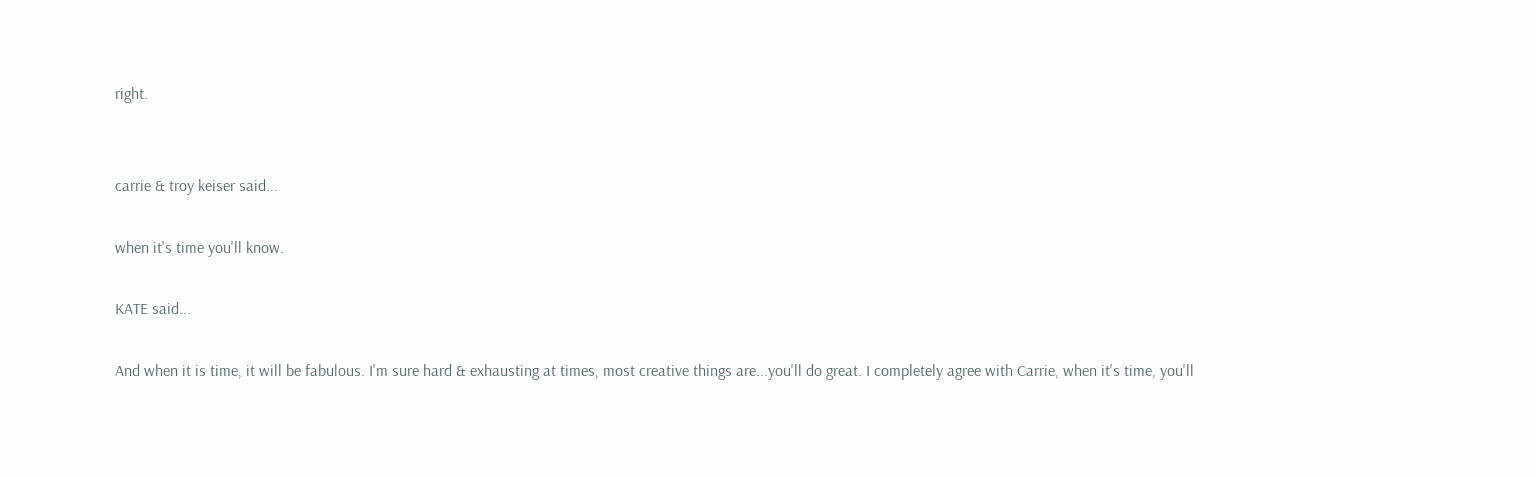right.


carrie & troy keiser said...

when it's time you'll know.

KATE said...

And when it is time, it will be fabulous. I'm sure hard & exhausting at times, most creative things are...you'll do great. I completely agree with Carrie, when it's time, you'll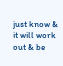just know & it will work out & be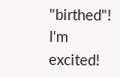"birthed"! I'm excited!